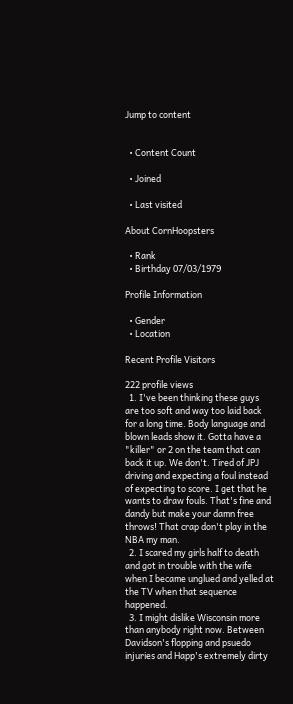Jump to content


  • Content Count

  • Joined

  • Last visited

About CornHoopsters

  • Rank
  • Birthday 07/03/1979

Profile Information

  • Gender
  • Location

Recent Profile Visitors

222 profile views
  1. I've been thinking these guys are too soft and way too laid back for a long time. Body language and blown leads show it. Gotta have a "killer" or 2 on the team that can back it up. We don't. Tired of JPJ driving and expecting a foul instead of expecting to score. I get that he wants to draw fouls. That's fine and dandy but make your damn free throws! That crap don't play in the NBA my man.
  2. I scared my girls half to death and got in trouble with the wife when I became unglued and yelled at the TV when that sequence happened.
  3. I might dislike Wisconsin more than anybody right now. Between Davidson's flopping and psuedo injuries and Happ's extremely dirty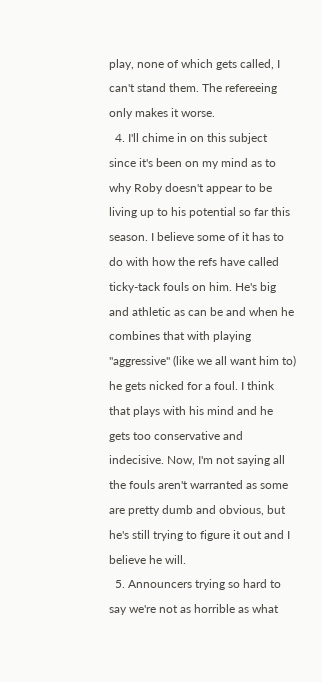play, none of which gets called, I can't stand them. The refereeing only makes it worse.
  4. I'll chime in on this subject since it's been on my mind as to why Roby doesn't appear to be living up to his potential so far this season. I believe some of it has to do with how the refs have called ticky-tack fouls on him. He's big and athletic as can be and when he combines that with playing "aggressive" (like we all want him to) he gets nicked for a foul. I think that plays with his mind and he gets too conservative and indecisive. Now, I'm not saying all the fouls aren't warranted as some are pretty dumb and obvious, but he's still trying to figure it out and I believe he will.
  5. Announcers trying so hard to say we're not as horrible as what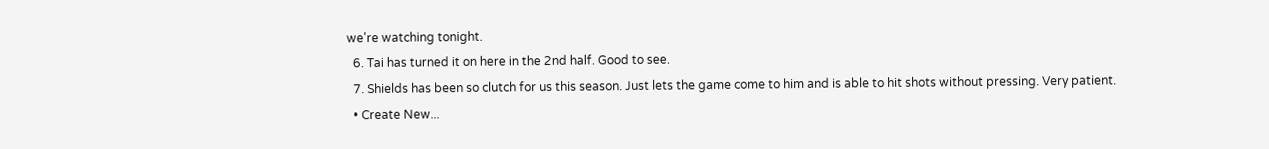we're watching tonight.
  6. Tai has turned it on here in the 2nd half. Good to see.
  7. Shields has been so clutch for us this season. Just lets the game come to him and is able to hit shots without pressing. Very patient.
  • Create New...